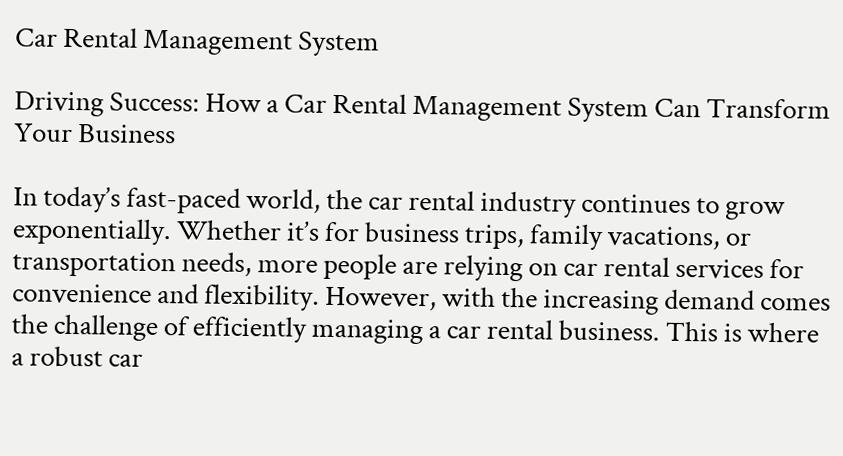Car Rental Management System

Driving Success: How a Car Rental Management System Can Transform Your Business

In today’s fast-paced world, the car rental industry continues to grow exponentially. Whether it’s for business trips, family vacations, or transportation needs, more people are relying on car rental services for convenience and flexibility. However, with the increasing demand comes the challenge of efficiently managing a car rental business. This is where a robust car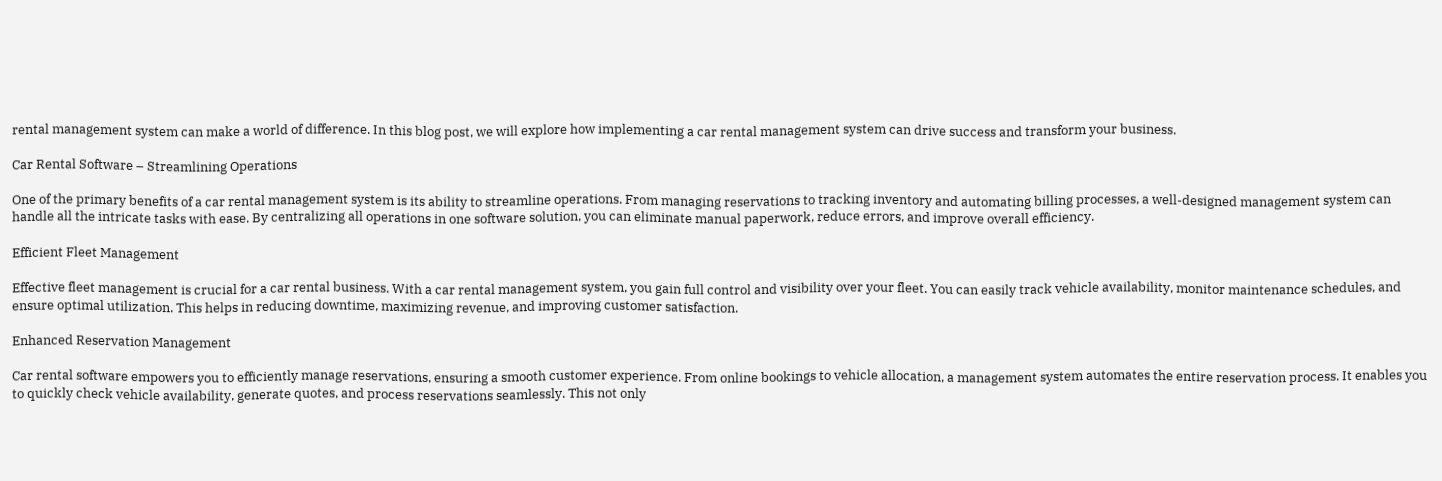rental management system can make a world of difference. In this blog post, we will explore how implementing a car rental management system can drive success and transform your business.

Car Rental Software – Streamlining Operations

One of the primary benefits of a car rental management system is its ability to streamline operations. From managing reservations to tracking inventory and automating billing processes, a well-designed management system can handle all the intricate tasks with ease. By centralizing all operations in one software solution, you can eliminate manual paperwork, reduce errors, and improve overall efficiency.

Efficient Fleet Management

Effective fleet management is crucial for a car rental business. With a car rental management system, you gain full control and visibility over your fleet. You can easily track vehicle availability, monitor maintenance schedules, and ensure optimal utilization. This helps in reducing downtime, maximizing revenue, and improving customer satisfaction.

Enhanced Reservation Management

Car rental software empowers you to efficiently manage reservations, ensuring a smooth customer experience. From online bookings to vehicle allocation, a management system automates the entire reservation process. It enables you to quickly check vehicle availability, generate quotes, and process reservations seamlessly. This not only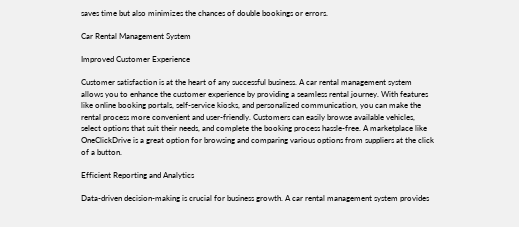saves time but also minimizes the chances of double bookings or errors.

Car Rental Management System

Improved Customer Experience

Customer satisfaction is at the heart of any successful business. A car rental management system allows you to enhance the customer experience by providing a seamless rental journey. With features like online booking portals, self-service kiosks, and personalized communication, you can make the rental process more convenient and user-friendly. Customers can easily browse available vehicles, select options that suit their needs, and complete the booking process hassle-free. A marketplace like OneClickDrive is a great option for browsing and comparing various options from suppliers at the click of a button.

Efficient Reporting and Analytics

Data-driven decision-making is crucial for business growth. A car rental management system provides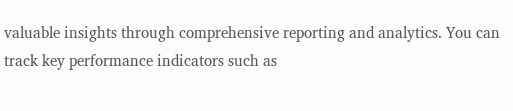valuable insights through comprehensive reporting and analytics. You can track key performance indicators such as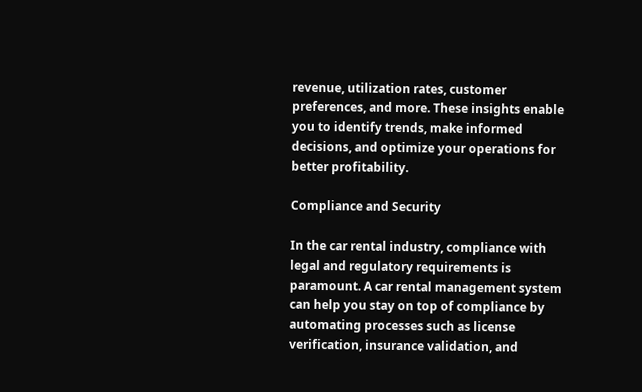revenue, utilization rates, customer preferences, and more. These insights enable you to identify trends, make informed decisions, and optimize your operations for better profitability.

Compliance and Security

In the car rental industry, compliance with legal and regulatory requirements is paramount. A car rental management system can help you stay on top of compliance by automating processes such as license verification, insurance validation, and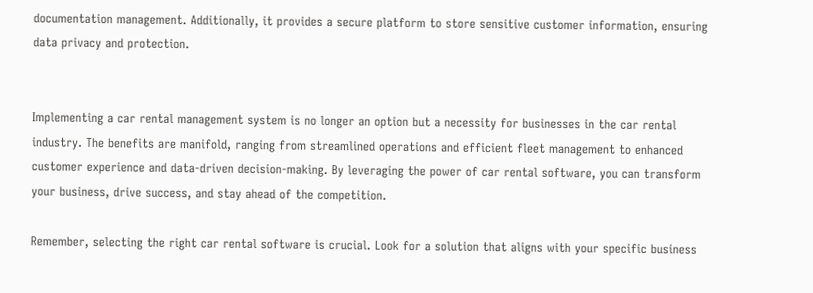documentation management. Additionally, it provides a secure platform to store sensitive customer information, ensuring data privacy and protection.


Implementing a car rental management system is no longer an option but a necessity for businesses in the car rental industry. The benefits are manifold, ranging from streamlined operations and efficient fleet management to enhanced customer experience and data-driven decision-making. By leveraging the power of car rental software, you can transform your business, drive success, and stay ahead of the competition.

Remember, selecting the right car rental software is crucial. Look for a solution that aligns with your specific business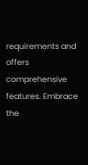requirements and offers comprehensive features. Embrace the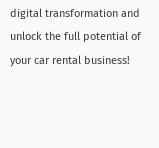digital transformation and unlock the full potential of your car rental business!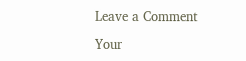Leave a Comment

Your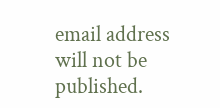email address will not be published.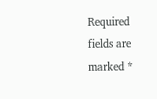Required fields are marked *